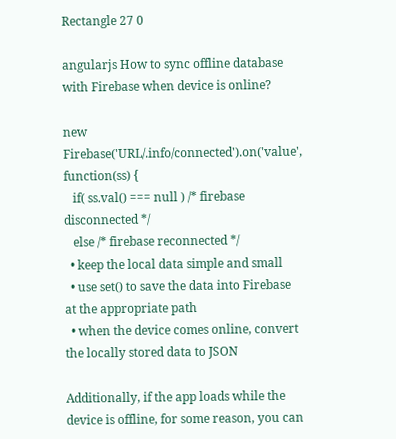Rectangle 27 0

angularjs How to sync offline database with Firebase when device is online?

new Firebase('URL/.info/connected').on('value', function(ss) {
   if( ss.val() === null ) /* firebase disconnected */
   else /* firebase reconnected */
  • keep the local data simple and small
  • use set() to save the data into Firebase at the appropriate path
  • when the device comes online, convert the locally stored data to JSON

Additionally, if the app loads while the device is offline, for some reason, you can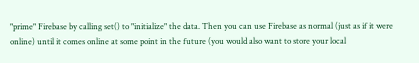"prime" Firebase by calling set() to "initialize" the data. Then you can use Firebase as normal (just as if it were online) until it comes online at some point in the future (you would also want to store your local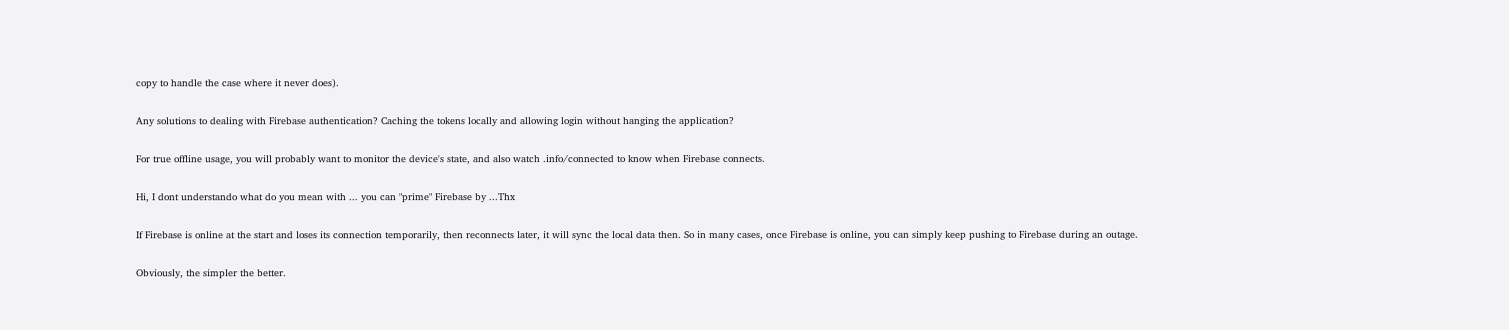copy to handle the case where it never does).

Any solutions to dealing with Firebase authentication? Caching the tokens locally and allowing login without hanging the application?

For true offline usage, you will probably want to monitor the device's state, and also watch .info/connected to know when Firebase connects.

Hi, I dont understando what do you mean with ... you can "prime" Firebase by ...Thx

If Firebase is online at the start and loses its connection temporarily, then reconnects later, it will sync the local data then. So in many cases, once Firebase is online, you can simply keep pushing to Firebase during an outage.

Obviously, the simpler the better.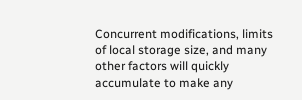Concurrent modifications, limits of local storage size, and many other factors will quickly accumulate to make any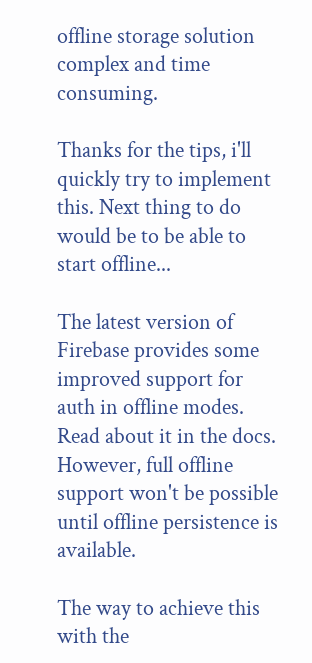offline storage solution complex and time consuming.

Thanks for the tips, i'll quickly try to implement this. Next thing to do would be to be able to start offline...

The latest version of Firebase provides some improved support for auth in offline modes. Read about it in the docs. However, full offline support won't be possible until offline persistence is available.

The way to achieve this with the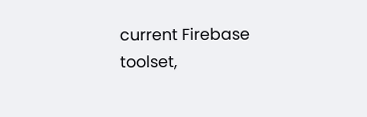current Firebase toolset,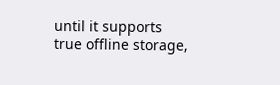until it supports true offline storage,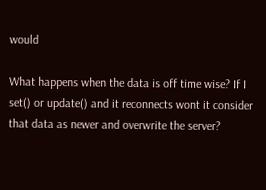would

What happens when the data is off time wise? If I set() or update() and it reconnects wont it consider that data as newer and overwrite the server?